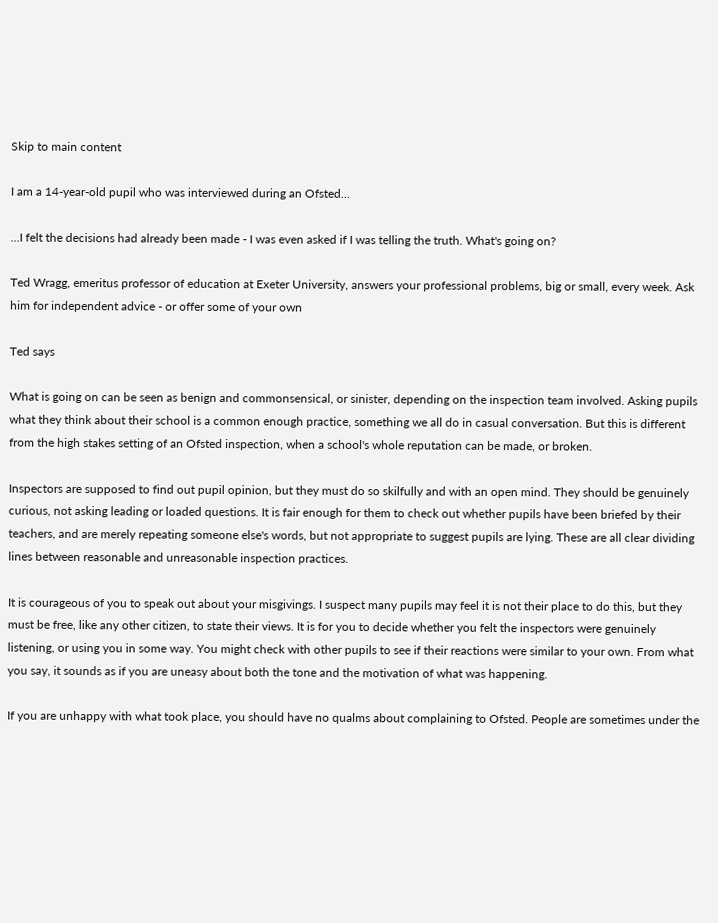Skip to main content

I am a 14-year-old pupil who was interviewed during an Ofsted...

...I felt the decisions had already been made - I was even asked if I was telling the truth. What's going on?

Ted Wragg, emeritus professor of education at Exeter University, answers your professional problems, big or small, every week. Ask him for independent advice - or offer some of your own

Ted says

What is going on can be seen as benign and commonsensical, or sinister, depending on the inspection team involved. Asking pupils what they think about their school is a common enough practice, something we all do in casual conversation. But this is different from the high stakes setting of an Ofsted inspection, when a school's whole reputation can be made, or broken.

Inspectors are supposed to find out pupil opinion, but they must do so skilfully and with an open mind. They should be genuinely curious, not asking leading or loaded questions. It is fair enough for them to check out whether pupils have been briefed by their teachers, and are merely repeating someone else's words, but not appropriate to suggest pupils are lying. These are all clear dividing lines between reasonable and unreasonable inspection practices.

It is courageous of you to speak out about your misgivings. I suspect many pupils may feel it is not their place to do this, but they must be free, like any other citizen, to state their views. It is for you to decide whether you felt the inspectors were genuinely listening, or using you in some way. You might check with other pupils to see if their reactions were similar to your own. From what you say, it sounds as if you are uneasy about both the tone and the motivation of what was happening.

If you are unhappy with what took place, you should have no qualms about complaining to Ofsted. People are sometimes under the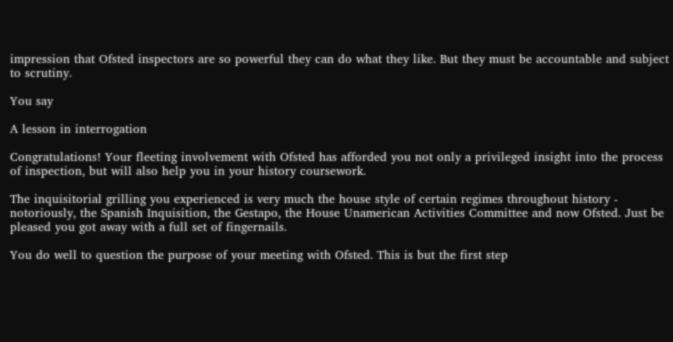impression that Ofsted inspectors are so powerful they can do what they like. But they must be accountable and subject to scrutiny.

You say

A lesson in interrogation

Congratulations! Your fleeting involvement with Ofsted has afforded you not only a privileged insight into the process of inspection, but will also help you in your history coursework.

The inquisitorial grilling you experienced is very much the house style of certain regimes throughout history - notoriously, the Spanish Inquisition, the Gestapo, the House Unamerican Activities Committee and now Ofsted. Just be pleased you got away with a full set of fingernails.

You do well to question the purpose of your meeting with Ofsted. This is but the first step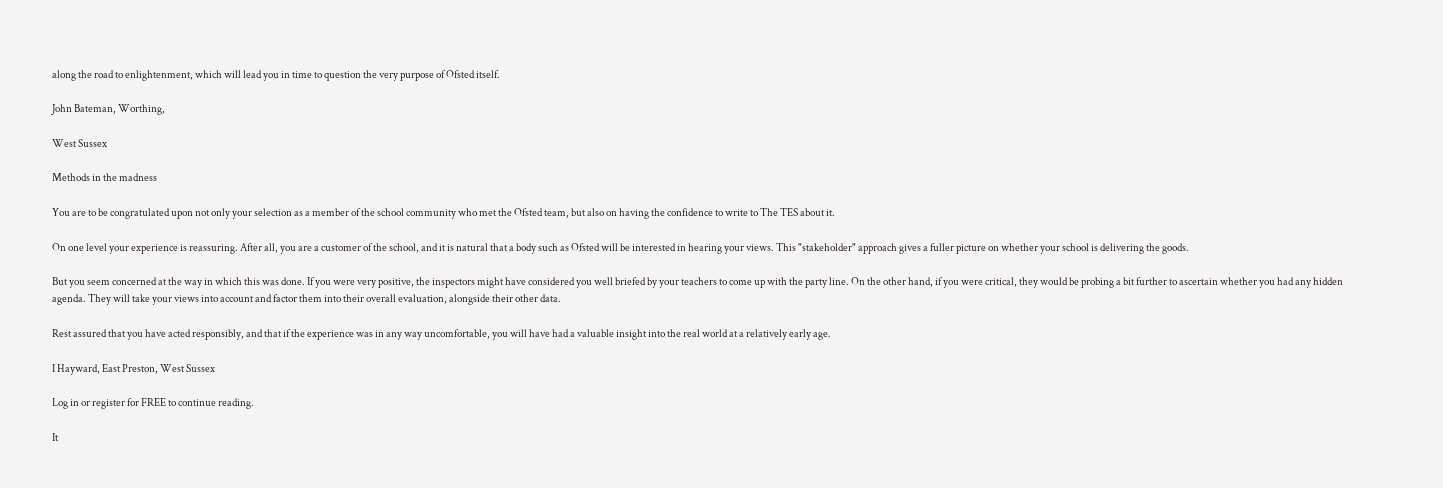along the road to enlightenment, which will lead you in time to question the very purpose of Ofsted itself.

John Bateman, Worthing,

West Sussex

Methods in the madness

You are to be congratulated upon not only your selection as a member of the school community who met the Ofsted team, but also on having the confidence to write to The TES about it.

On one level your experience is reassuring. After all, you are a customer of the school, and it is natural that a body such as Ofsted will be interested in hearing your views. This "stakeholder" approach gives a fuller picture on whether your school is delivering the goods.

But you seem concerned at the way in which this was done. If you were very positive, the inspectors might have considered you well briefed by your teachers to come up with the party line. On the other hand, if you were critical, they would be probing a bit further to ascertain whether you had any hidden agenda. They will take your views into account and factor them into their overall evaluation, alongside their other data.

Rest assured that you have acted responsibly, and that if the experience was in any way uncomfortable, you will have had a valuable insight into the real world at a relatively early age.

I Hayward, East Preston, West Sussex

Log in or register for FREE to continue reading.

It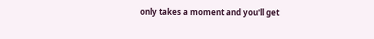only takes a moment and you'll get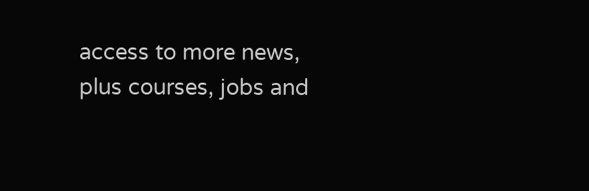access to more news, plus courses, jobs and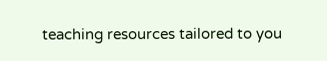teaching resources tailored to you